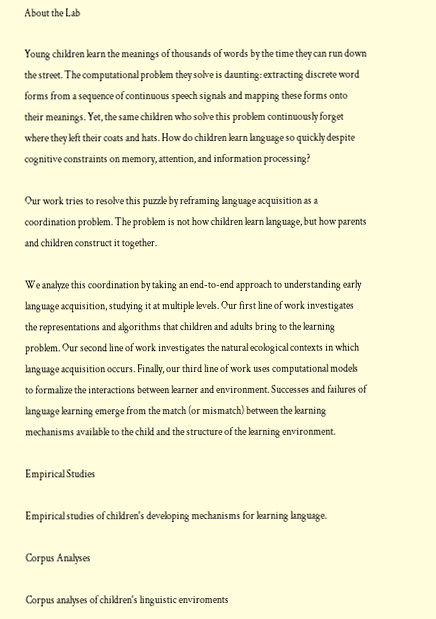About the Lab

Young children learn the meanings of thousands of words by the time they can run down the street. The computational problem they solve is daunting: extracting discrete word forms from a sequence of continuous speech signals and mapping these forms onto their meanings. Yet, the same children who solve this problem continuously forget where they left their coats and hats. How do children learn language so quickly despite cognitive constraints on memory, attention, and information processing?

Our work tries to resolve this puzzle by reframing language acquisition as a coordination problem. The problem is not how children learn language, but how parents and children construct it together.

We analyze this coordination by taking an end-to-end approach to understanding early language acquisition, studying it at multiple levels. Our first line of work investigates the representations and algorithms that children and adults bring to the learning problem. Our second line of work investigates the natural ecological contexts in which language acquisition occurs. Finally, our third line of work uses computational models to formalize the interactions between learner and environment. Successes and failures of language learning emerge from the match (or mismatch) between the learning mechanisms available to the child and the structure of the learning environment.

Empirical Studies

Empirical studies of children's developing mechanisms for learning language.

Corpus Analyses

Corpus analyses of children's linguistic enviroments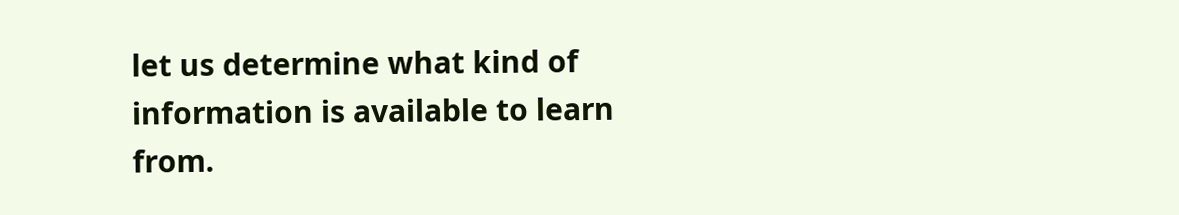let us determine what kind of information is available to learn from.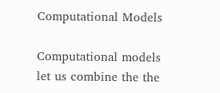Computational Models

Computational models let us combine the the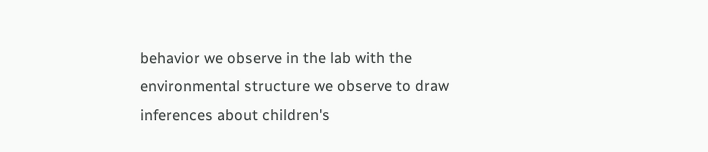behavior we observe in the lab with the environmental structure we observe to draw inferences about children's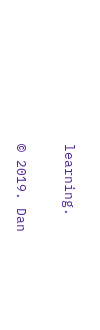learning.

© 2019. Dan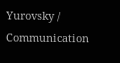Yurovsky / Communication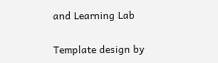and Learning Lab

Template design by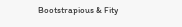Bootstrapious & Fity